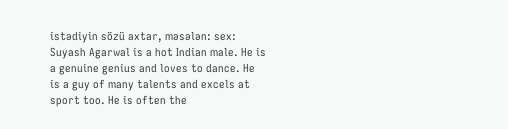istədiyin sözü axtar, məsələn: sex:
Suyash Agarwal is a hot Indian male. He is a genuine genius and loves to dance. He is a guy of many talents and excels at sport too. He is often the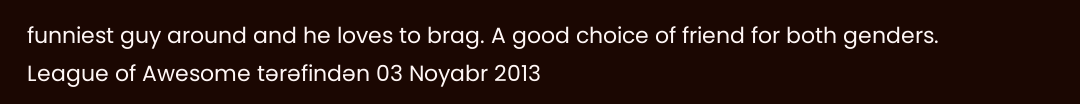funniest guy around and he loves to brag. A good choice of friend for both genders.
League of Awesome tərəfindən 03 Noyabr 2013